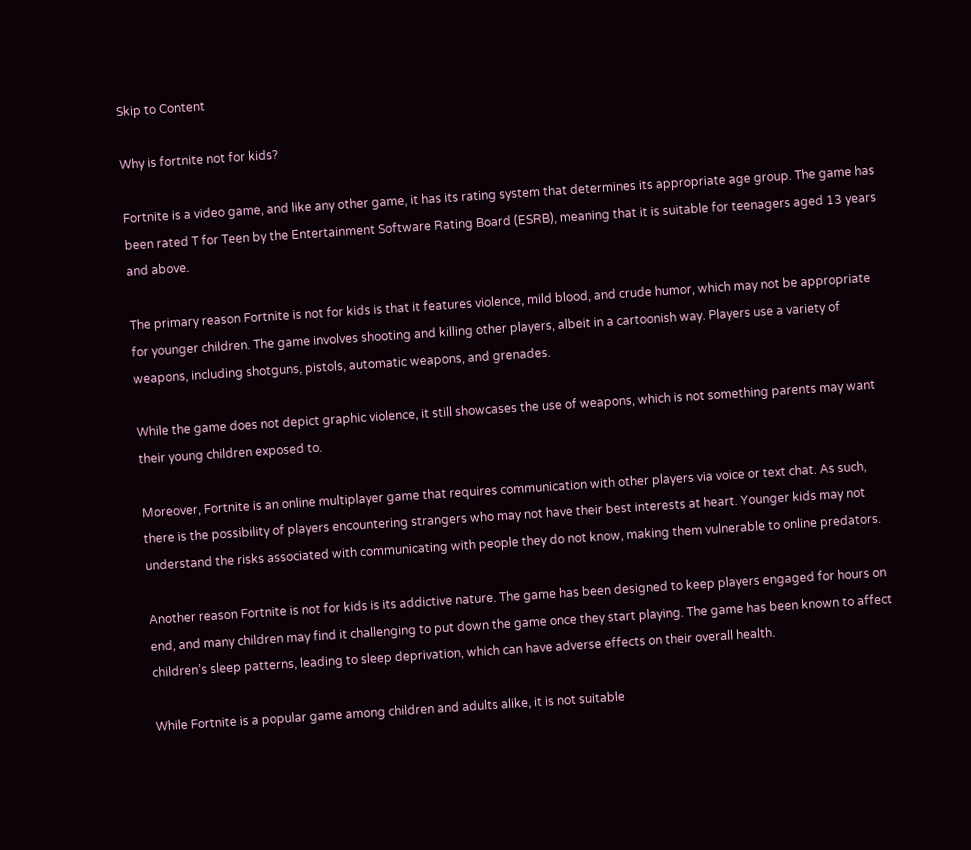Skip to Content

Why is fortnite not for kids?

Fortnite is a video game, and like any other game, it has its rating system that determines its appropriate age group. The game has been rated T for Teen by the Entertainment Software Rating Board (ESRB), meaning that it is suitable for teenagers aged 13 years and above.

The primary reason Fortnite is not for kids is that it features violence, mild blood, and crude humor, which may not be appropriate for younger children. The game involves shooting and killing other players, albeit in a cartoonish way. Players use a variety of weapons, including shotguns, pistols, automatic weapons, and grenades.

While the game does not depict graphic violence, it still showcases the use of weapons, which is not something parents may want their young children exposed to.

Moreover, Fortnite is an online multiplayer game that requires communication with other players via voice or text chat. As such, there is the possibility of players encountering strangers who may not have their best interests at heart. Younger kids may not understand the risks associated with communicating with people they do not know, making them vulnerable to online predators.

Another reason Fortnite is not for kids is its addictive nature. The game has been designed to keep players engaged for hours on end, and many children may find it challenging to put down the game once they start playing. The game has been known to affect children’s sleep patterns, leading to sleep deprivation, which can have adverse effects on their overall health.

While Fortnite is a popular game among children and adults alike, it is not suitable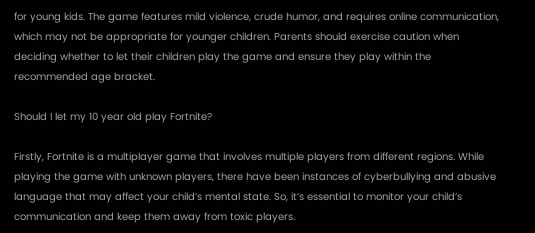for young kids. The game features mild violence, crude humor, and requires online communication, which may not be appropriate for younger children. Parents should exercise caution when deciding whether to let their children play the game and ensure they play within the recommended age bracket.

Should I let my 10 year old play Fortnite?

Firstly, Fortnite is a multiplayer game that involves multiple players from different regions. While playing the game with unknown players, there have been instances of cyberbullying and abusive language that may affect your child’s mental state. So, it’s essential to monitor your child’s communication and keep them away from toxic players.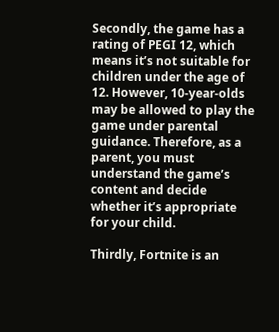Secondly, the game has a rating of PEGI 12, which means it’s not suitable for children under the age of 12. However, 10-year-olds may be allowed to play the game under parental guidance. Therefore, as a parent, you must understand the game’s content and decide whether it’s appropriate for your child.

Thirdly, Fortnite is an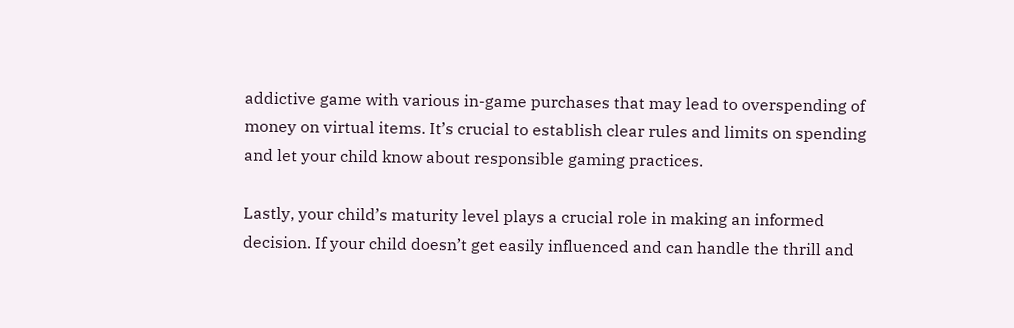addictive game with various in-game purchases that may lead to overspending of money on virtual items. It’s crucial to establish clear rules and limits on spending and let your child know about responsible gaming practices.

Lastly, your child’s maturity level plays a crucial role in making an informed decision. If your child doesn’t get easily influenced and can handle the thrill and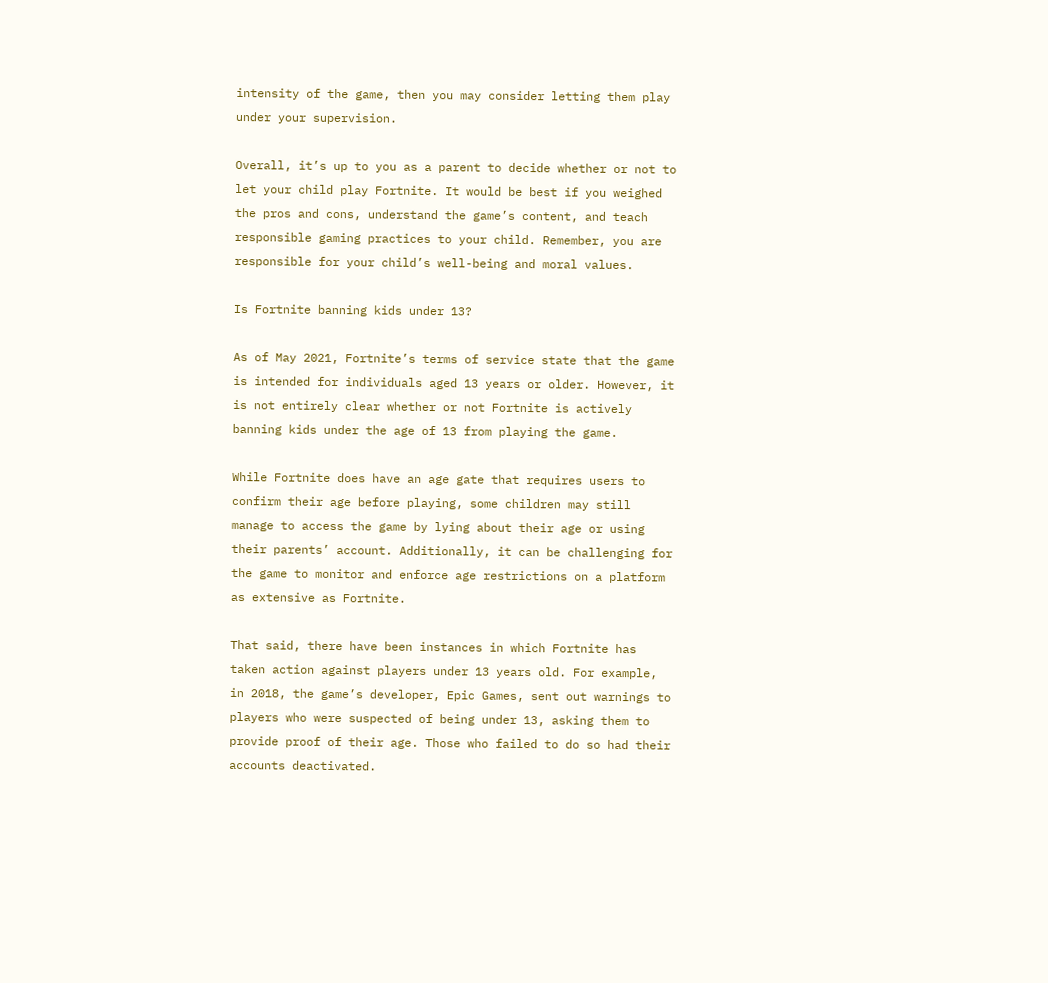intensity of the game, then you may consider letting them play under your supervision.

Overall, it’s up to you as a parent to decide whether or not to let your child play Fortnite. It would be best if you weighed the pros and cons, understand the game’s content, and teach responsible gaming practices to your child. Remember, you are responsible for your child’s well-being and moral values.

Is Fortnite banning kids under 13?

As of May 2021, Fortnite’s terms of service state that the game is intended for individuals aged 13 years or older. However, it is not entirely clear whether or not Fortnite is actively banning kids under the age of 13 from playing the game.

While Fortnite does have an age gate that requires users to confirm their age before playing, some children may still manage to access the game by lying about their age or using their parents’ account. Additionally, it can be challenging for the game to monitor and enforce age restrictions on a platform as extensive as Fortnite.

That said, there have been instances in which Fortnite has taken action against players under 13 years old. For example, in 2018, the game’s developer, Epic Games, sent out warnings to players who were suspected of being under 13, asking them to provide proof of their age. Those who failed to do so had their accounts deactivated.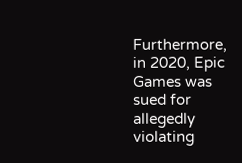Furthermore, in 2020, Epic Games was sued for allegedly violating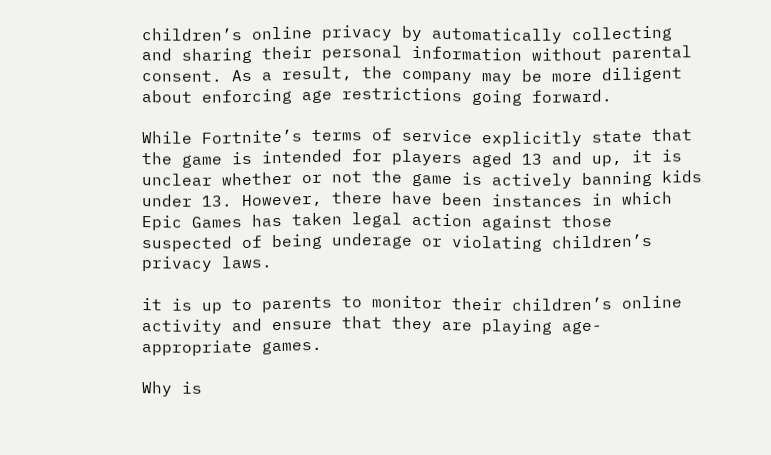children’s online privacy by automatically collecting and sharing their personal information without parental consent. As a result, the company may be more diligent about enforcing age restrictions going forward.

While Fortnite’s terms of service explicitly state that the game is intended for players aged 13 and up, it is unclear whether or not the game is actively banning kids under 13. However, there have been instances in which Epic Games has taken legal action against those suspected of being underage or violating children’s privacy laws.

it is up to parents to monitor their children’s online activity and ensure that they are playing age-appropriate games.

Why is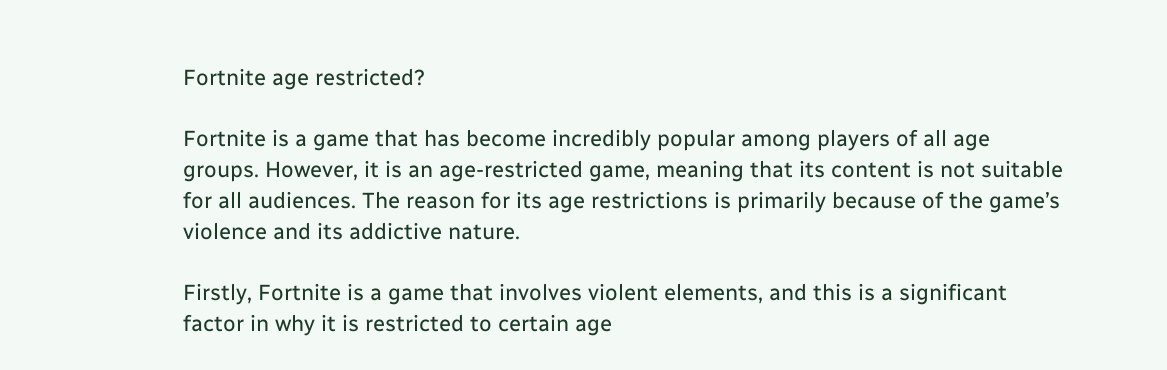Fortnite age restricted?

Fortnite is a game that has become incredibly popular among players of all age groups. However, it is an age-restricted game, meaning that its content is not suitable for all audiences. The reason for its age restrictions is primarily because of the game’s violence and its addictive nature.

Firstly, Fortnite is a game that involves violent elements, and this is a significant factor in why it is restricted to certain age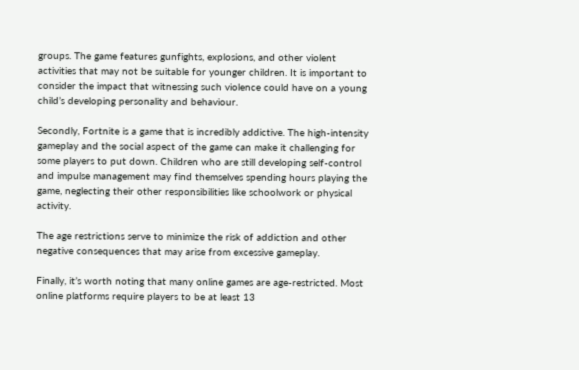groups. The game features gunfights, explosions, and other violent activities that may not be suitable for younger children. It is important to consider the impact that witnessing such violence could have on a young child’s developing personality and behaviour.

Secondly, Fortnite is a game that is incredibly addictive. The high-intensity gameplay and the social aspect of the game can make it challenging for some players to put down. Children who are still developing self-control and impulse management may find themselves spending hours playing the game, neglecting their other responsibilities like schoolwork or physical activity.

The age restrictions serve to minimize the risk of addiction and other negative consequences that may arise from excessive gameplay.

Finally, it’s worth noting that many online games are age-restricted. Most online platforms require players to be at least 13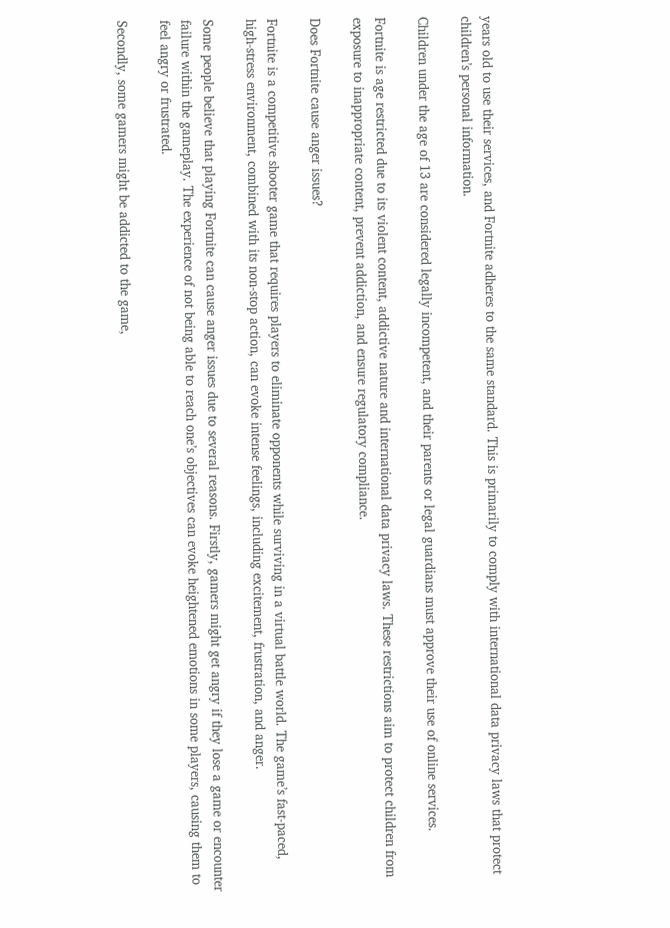years old to use their services, and Fortnite adheres to the same standard. This is primarily to comply with international data privacy laws that protect children’s personal information.

Children under the age of 13 are considered legally incompetent, and their parents or legal guardians must approve their use of online services.

Fortnite is age restricted due to its violent content, addictive nature and international data privacy laws. These restrictions aim to protect children from exposure to inappropriate content, prevent addiction, and ensure regulatory compliance.

Does Fortnite cause anger issues?

Fortnite is a competitive shooter game that requires players to eliminate opponents while surviving in a virtual battle world. The game’s fast-paced, high-stress environment, combined with its non-stop action, can evoke intense feelings, including excitement, frustration, and anger.

Some people believe that playing Fortnite can cause anger issues due to several reasons. Firstly, gamers might get angry if they lose a game or encounter failure within the gameplay. The experience of not being able to reach one’s objectives can evoke heightened emotions in some players, causing them to feel angry or frustrated.

Secondly, some gamers might be addicted to the game,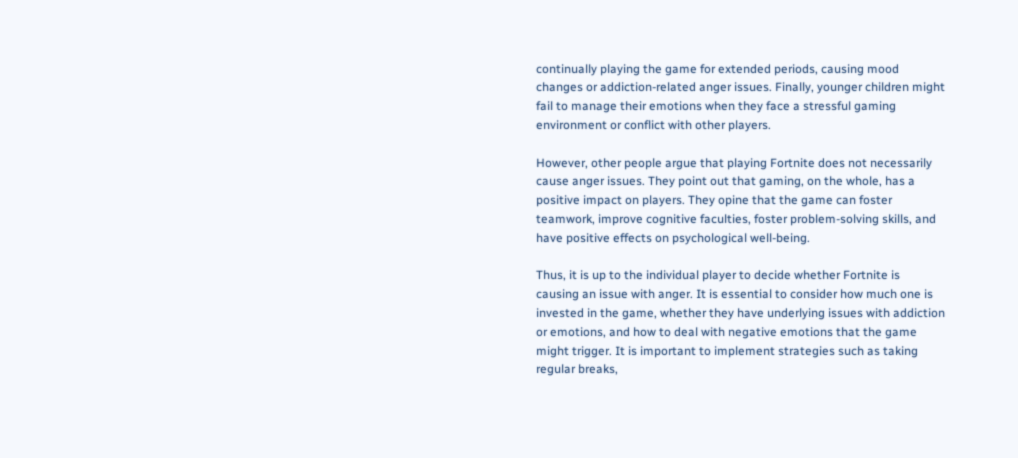continually playing the game for extended periods, causing mood changes or addiction-related anger issues. Finally, younger children might fail to manage their emotions when they face a stressful gaming environment or conflict with other players.

However, other people argue that playing Fortnite does not necessarily cause anger issues. They point out that gaming, on the whole, has a positive impact on players. They opine that the game can foster teamwork, improve cognitive faculties, foster problem-solving skills, and have positive effects on psychological well-being.

Thus, it is up to the individual player to decide whether Fortnite is causing an issue with anger. It is essential to consider how much one is invested in the game, whether they have underlying issues with addiction or emotions, and how to deal with negative emotions that the game might trigger. It is important to implement strategies such as taking regular breaks,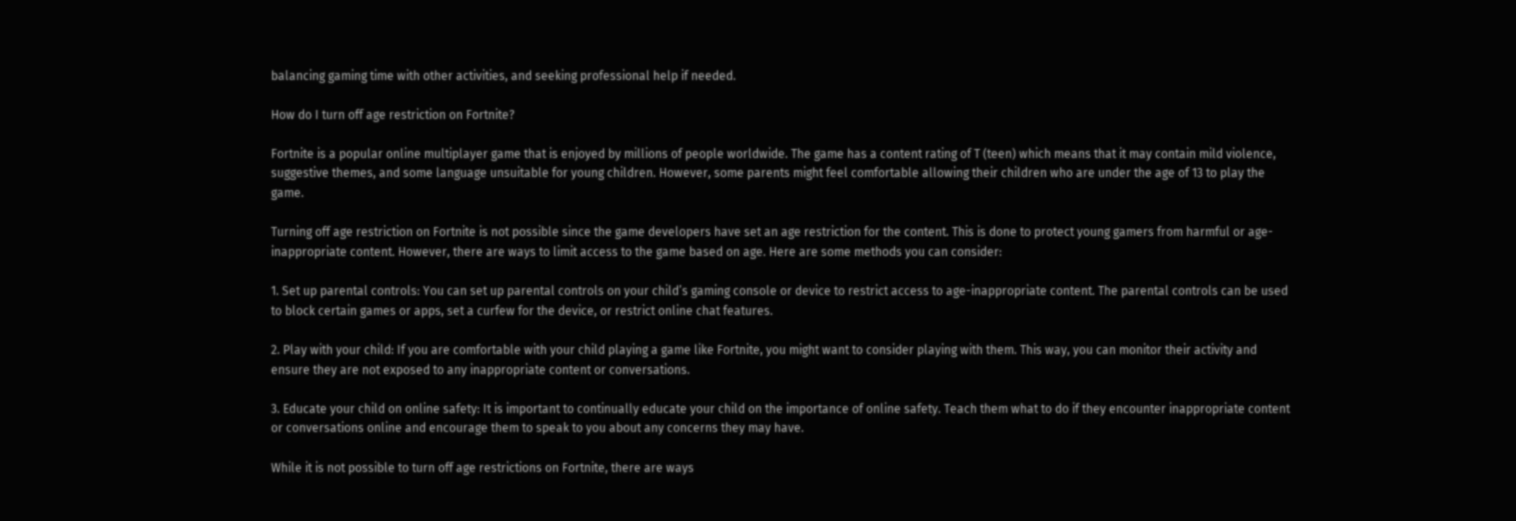balancing gaming time with other activities, and seeking professional help if needed.

How do I turn off age restriction on Fortnite?

Fortnite is a popular online multiplayer game that is enjoyed by millions of people worldwide. The game has a content rating of T (teen) which means that it may contain mild violence, suggestive themes, and some language unsuitable for young children. However, some parents might feel comfortable allowing their children who are under the age of 13 to play the game.

Turning off age restriction on Fortnite is not possible since the game developers have set an age restriction for the content. This is done to protect young gamers from harmful or age-inappropriate content. However, there are ways to limit access to the game based on age. Here are some methods you can consider:

1. Set up parental controls: You can set up parental controls on your child’s gaming console or device to restrict access to age-inappropriate content. The parental controls can be used to block certain games or apps, set a curfew for the device, or restrict online chat features.

2. Play with your child: If you are comfortable with your child playing a game like Fortnite, you might want to consider playing with them. This way, you can monitor their activity and ensure they are not exposed to any inappropriate content or conversations.

3. Educate your child on online safety: It is important to continually educate your child on the importance of online safety. Teach them what to do if they encounter inappropriate content or conversations online and encourage them to speak to you about any concerns they may have.

While it is not possible to turn off age restrictions on Fortnite, there are ways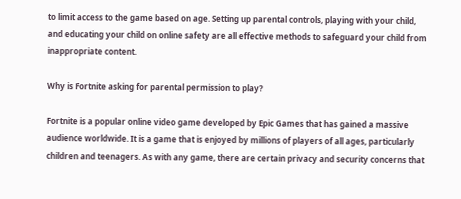to limit access to the game based on age. Setting up parental controls, playing with your child, and educating your child on online safety are all effective methods to safeguard your child from inappropriate content.

Why is Fortnite asking for parental permission to play?

Fortnite is a popular online video game developed by Epic Games that has gained a massive audience worldwide. It is a game that is enjoyed by millions of players of all ages, particularly children and teenagers. As with any game, there are certain privacy and security concerns that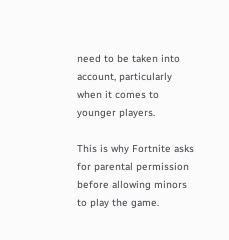need to be taken into account, particularly when it comes to younger players.

This is why Fortnite asks for parental permission before allowing minors to play the game.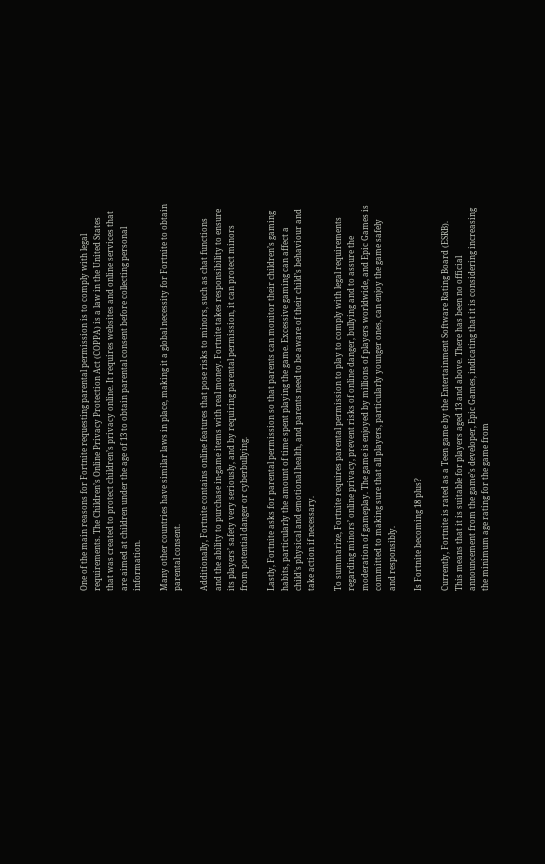One of the main reasons for Fortnite requesting parental permission is to comply with legal requirements. The Children’s Online Privacy Protection Act (COPPA) is a law in the United States that was created to protect children’s privacy online. It requires websites and online services that are aimed at children under the age of 13 to obtain parental consent before collecting personal information.

Many other countries have similar laws in place, making it a global necessity for Fortnite to obtain parental consent.

Additionally, Fortnite contains online features that pose risks to minors, such as chat functions and the ability to purchase in-game items with real money. Fortnite takes responsibility to ensure its players’ safety very seriously, and by requiring parental permission, it can protect minors from potential danger or cyberbullying.

Lastly, Fortnite asks for parental permission so that parents can monitor their children’s gaming habits, particularly the amount of time spent playing the game. Excessive gaming can affect a child’s physical and emotional health, and parents need to be aware of their child’s behaviour and take action if necessary.

To summarize, Fortnite requires parental permission to play to comply with legal requirements regarding minors’ online privacy, prevent risks of online danger, bullying and to assure the moderation of gameplay. The game is enjoyed by millions of players worldwide, and Epic Games is committed to making sure that all players, particularly younger ones, can enjoy the game safely and responsibly.

Is Fortnite becoming 18 plus?

Currently, Fortnite is rated as a Teen game by the Entertainment Software Rating Board (ESRB). This means that it is suitable for players aged 13 and above. There has been no official announcement from the game’s developer, Epic Games, indicating that it is considering increasing the minimum age rating for the game from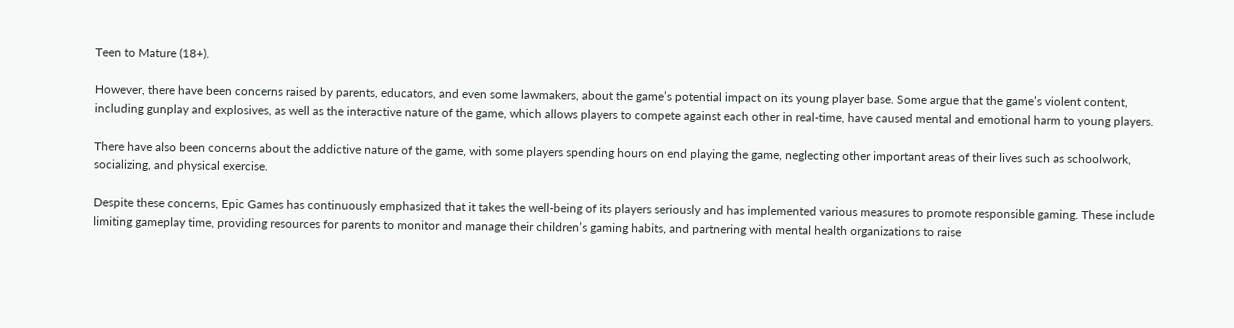Teen to Mature (18+).

However, there have been concerns raised by parents, educators, and even some lawmakers, about the game’s potential impact on its young player base. Some argue that the game’s violent content, including gunplay and explosives, as well as the interactive nature of the game, which allows players to compete against each other in real-time, have caused mental and emotional harm to young players.

There have also been concerns about the addictive nature of the game, with some players spending hours on end playing the game, neglecting other important areas of their lives such as schoolwork, socializing, and physical exercise.

Despite these concerns, Epic Games has continuously emphasized that it takes the well-being of its players seriously and has implemented various measures to promote responsible gaming. These include limiting gameplay time, providing resources for parents to monitor and manage their children’s gaming habits, and partnering with mental health organizations to raise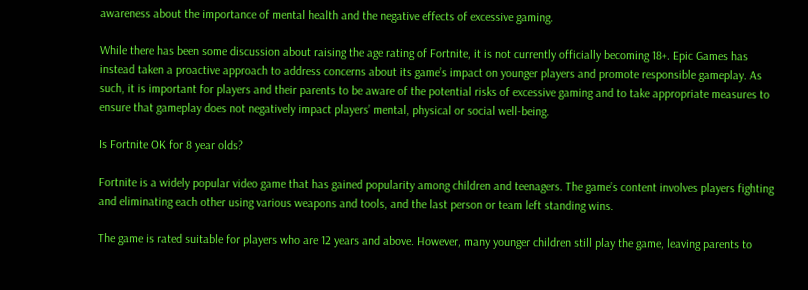awareness about the importance of mental health and the negative effects of excessive gaming.

While there has been some discussion about raising the age rating of Fortnite, it is not currently officially becoming 18+. Epic Games has instead taken a proactive approach to address concerns about its game’s impact on younger players and promote responsible gameplay. As such, it is important for players and their parents to be aware of the potential risks of excessive gaming and to take appropriate measures to ensure that gameplay does not negatively impact players’ mental, physical or social well-being.

Is Fortnite OK for 8 year olds?

Fortnite is a widely popular video game that has gained popularity among children and teenagers. The game’s content involves players fighting and eliminating each other using various weapons and tools, and the last person or team left standing wins.

The game is rated suitable for players who are 12 years and above. However, many younger children still play the game, leaving parents to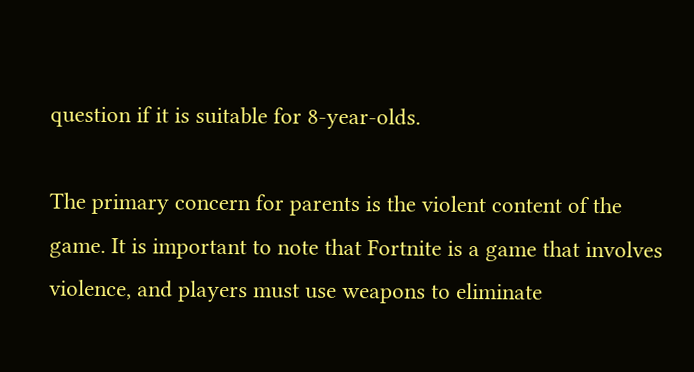question if it is suitable for 8-year-olds.

The primary concern for parents is the violent content of the game. It is important to note that Fortnite is a game that involves violence, and players must use weapons to eliminate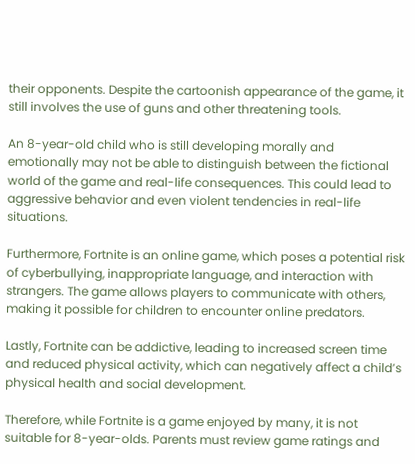their opponents. Despite the cartoonish appearance of the game, it still involves the use of guns and other threatening tools.

An 8-year-old child who is still developing morally and emotionally may not be able to distinguish between the fictional world of the game and real-life consequences. This could lead to aggressive behavior and even violent tendencies in real-life situations.

Furthermore, Fortnite is an online game, which poses a potential risk of cyberbullying, inappropriate language, and interaction with strangers. The game allows players to communicate with others, making it possible for children to encounter online predators.

Lastly, Fortnite can be addictive, leading to increased screen time and reduced physical activity, which can negatively affect a child’s physical health and social development.

Therefore, while Fortnite is a game enjoyed by many, it is not suitable for 8-year-olds. Parents must review game ratings and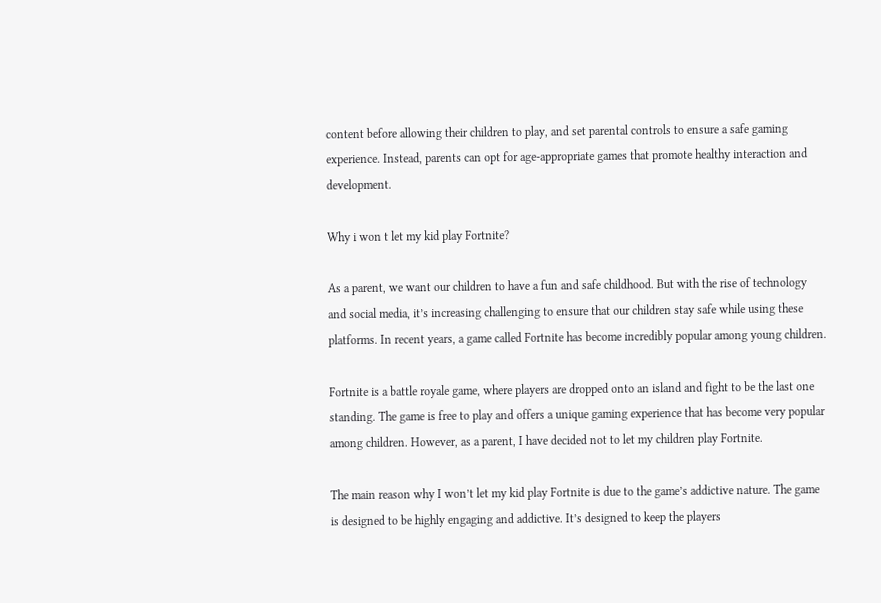content before allowing their children to play, and set parental controls to ensure a safe gaming experience. Instead, parents can opt for age-appropriate games that promote healthy interaction and development.

Why i won t let my kid play Fortnite?

As a parent, we want our children to have a fun and safe childhood. But with the rise of technology and social media, it’s increasing challenging to ensure that our children stay safe while using these platforms. In recent years, a game called Fortnite has become incredibly popular among young children.

Fortnite is a battle royale game, where players are dropped onto an island and fight to be the last one standing. The game is free to play and offers a unique gaming experience that has become very popular among children. However, as a parent, I have decided not to let my children play Fortnite.

The main reason why I won’t let my kid play Fortnite is due to the game’s addictive nature. The game is designed to be highly engaging and addictive. It’s designed to keep the players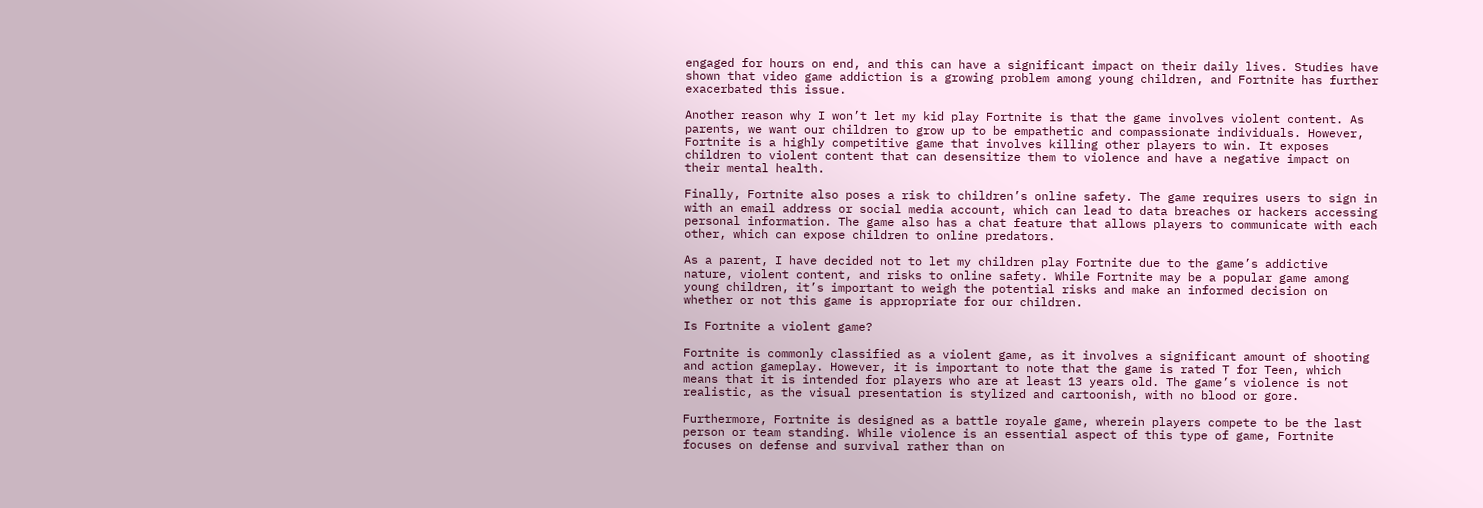engaged for hours on end, and this can have a significant impact on their daily lives. Studies have shown that video game addiction is a growing problem among young children, and Fortnite has further exacerbated this issue.

Another reason why I won’t let my kid play Fortnite is that the game involves violent content. As parents, we want our children to grow up to be empathetic and compassionate individuals. However, Fortnite is a highly competitive game that involves killing other players to win. It exposes children to violent content that can desensitize them to violence and have a negative impact on their mental health.

Finally, Fortnite also poses a risk to children’s online safety. The game requires users to sign in with an email address or social media account, which can lead to data breaches or hackers accessing personal information. The game also has a chat feature that allows players to communicate with each other, which can expose children to online predators.

As a parent, I have decided not to let my children play Fortnite due to the game’s addictive nature, violent content, and risks to online safety. While Fortnite may be a popular game among young children, it’s important to weigh the potential risks and make an informed decision on whether or not this game is appropriate for our children.

Is Fortnite a violent game?

Fortnite is commonly classified as a violent game, as it involves a significant amount of shooting and action gameplay. However, it is important to note that the game is rated T for Teen, which means that it is intended for players who are at least 13 years old. The game’s violence is not realistic, as the visual presentation is stylized and cartoonish, with no blood or gore.

Furthermore, Fortnite is designed as a battle royale game, wherein players compete to be the last person or team standing. While violence is an essential aspect of this type of game, Fortnite focuses on defense and survival rather than on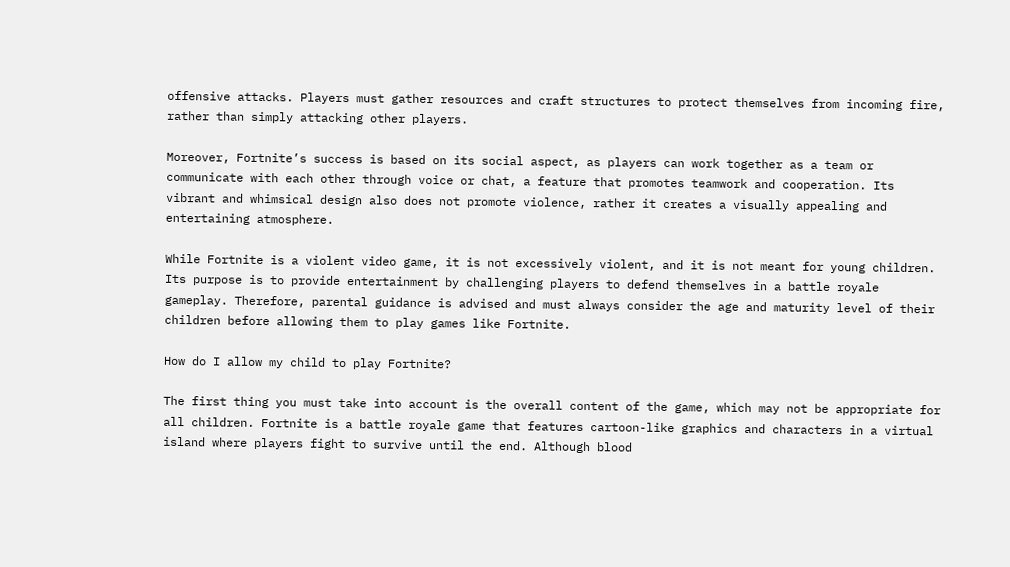offensive attacks. Players must gather resources and craft structures to protect themselves from incoming fire, rather than simply attacking other players.

Moreover, Fortnite’s success is based on its social aspect, as players can work together as a team or communicate with each other through voice or chat, a feature that promotes teamwork and cooperation. Its vibrant and whimsical design also does not promote violence, rather it creates a visually appealing and entertaining atmosphere.

While Fortnite is a violent video game, it is not excessively violent, and it is not meant for young children. Its purpose is to provide entertainment by challenging players to defend themselves in a battle royale gameplay. Therefore, parental guidance is advised and must always consider the age and maturity level of their children before allowing them to play games like Fortnite.

How do I allow my child to play Fortnite?

The first thing you must take into account is the overall content of the game, which may not be appropriate for all children. Fortnite is a battle royale game that features cartoon-like graphics and characters in a virtual island where players fight to survive until the end. Although blood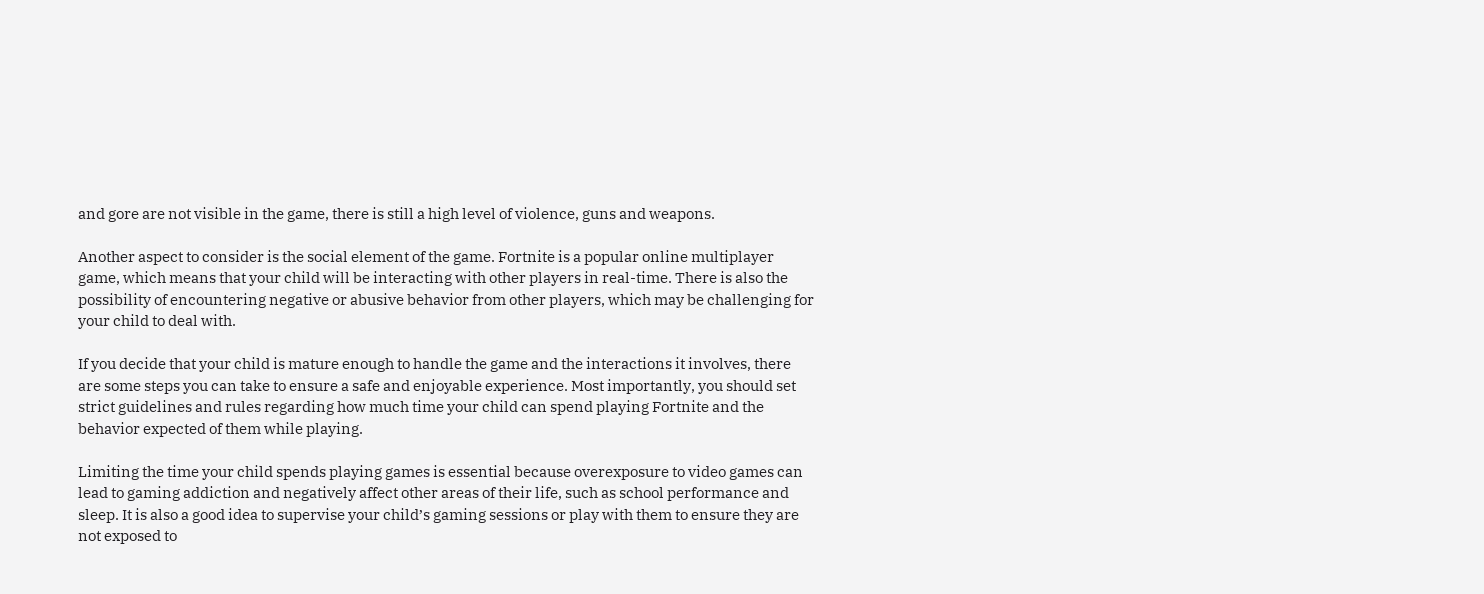and gore are not visible in the game, there is still a high level of violence, guns and weapons.

Another aspect to consider is the social element of the game. Fortnite is a popular online multiplayer game, which means that your child will be interacting with other players in real-time. There is also the possibility of encountering negative or abusive behavior from other players, which may be challenging for your child to deal with.

If you decide that your child is mature enough to handle the game and the interactions it involves, there are some steps you can take to ensure a safe and enjoyable experience. Most importantly, you should set strict guidelines and rules regarding how much time your child can spend playing Fortnite and the behavior expected of them while playing.

Limiting the time your child spends playing games is essential because overexposure to video games can lead to gaming addiction and negatively affect other areas of their life, such as school performance and sleep. It is also a good idea to supervise your child’s gaming sessions or play with them to ensure they are not exposed to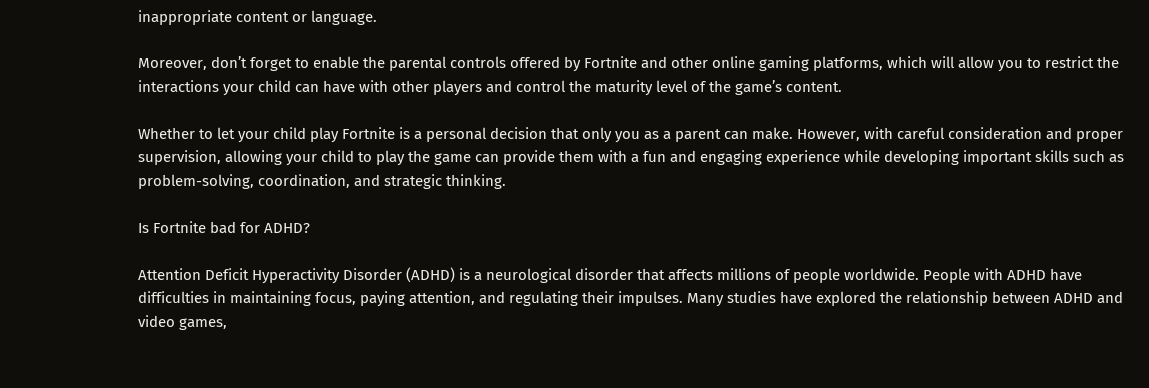inappropriate content or language.

Moreover, don’t forget to enable the parental controls offered by Fortnite and other online gaming platforms, which will allow you to restrict the interactions your child can have with other players and control the maturity level of the game’s content.

Whether to let your child play Fortnite is a personal decision that only you as a parent can make. However, with careful consideration and proper supervision, allowing your child to play the game can provide them with a fun and engaging experience while developing important skills such as problem-solving, coordination, and strategic thinking.

Is Fortnite bad for ADHD?

Attention Deficit Hyperactivity Disorder (ADHD) is a neurological disorder that affects millions of people worldwide. People with ADHD have difficulties in maintaining focus, paying attention, and regulating their impulses. Many studies have explored the relationship between ADHD and video games,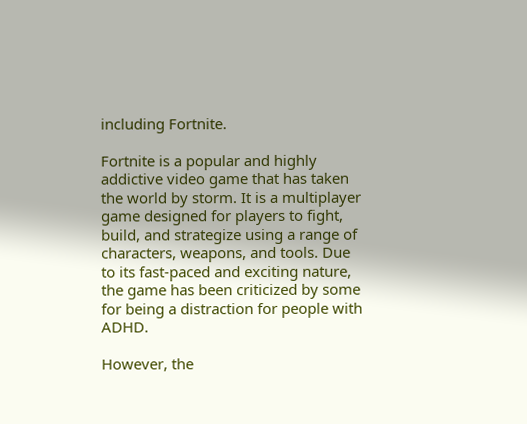including Fortnite.

Fortnite is a popular and highly addictive video game that has taken the world by storm. It is a multiplayer game designed for players to fight, build, and strategize using a range of characters, weapons, and tools. Due to its fast-paced and exciting nature, the game has been criticized by some for being a distraction for people with ADHD.

However, the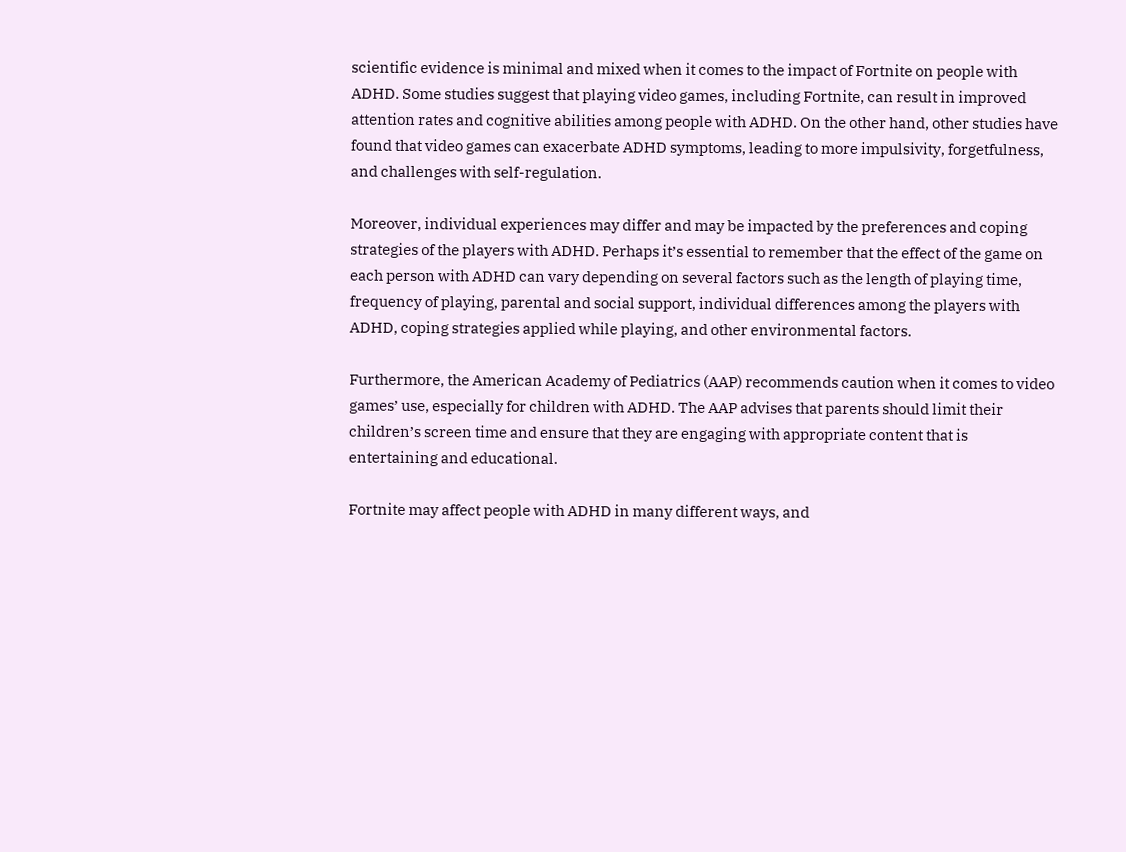scientific evidence is minimal and mixed when it comes to the impact of Fortnite on people with ADHD. Some studies suggest that playing video games, including Fortnite, can result in improved attention rates and cognitive abilities among people with ADHD. On the other hand, other studies have found that video games can exacerbate ADHD symptoms, leading to more impulsivity, forgetfulness, and challenges with self-regulation.

Moreover, individual experiences may differ and may be impacted by the preferences and coping strategies of the players with ADHD. Perhaps it’s essential to remember that the effect of the game on each person with ADHD can vary depending on several factors such as the length of playing time, frequency of playing, parental and social support, individual differences among the players with ADHD, coping strategies applied while playing, and other environmental factors.

Furthermore, the American Academy of Pediatrics (AAP) recommends caution when it comes to video games’ use, especially for children with ADHD. The AAP advises that parents should limit their children’s screen time and ensure that they are engaging with appropriate content that is entertaining and educational.

Fortnite may affect people with ADHD in many different ways, and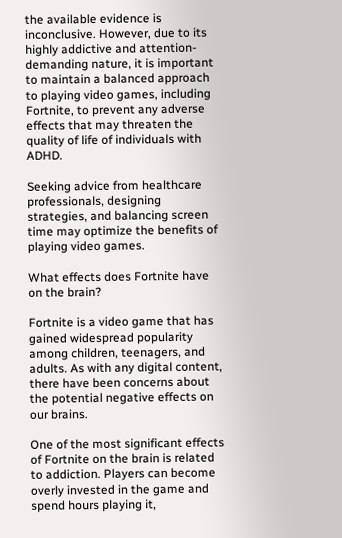the available evidence is inconclusive. However, due to its highly addictive and attention-demanding nature, it is important to maintain a balanced approach to playing video games, including Fortnite, to prevent any adverse effects that may threaten the quality of life of individuals with ADHD.

Seeking advice from healthcare professionals, designing strategies, and balancing screen time may optimize the benefits of playing video games.

What effects does Fortnite have on the brain?

Fortnite is a video game that has gained widespread popularity among children, teenagers, and adults. As with any digital content, there have been concerns about the potential negative effects on our brains.

One of the most significant effects of Fortnite on the brain is related to addiction. Players can become overly invested in the game and spend hours playing it,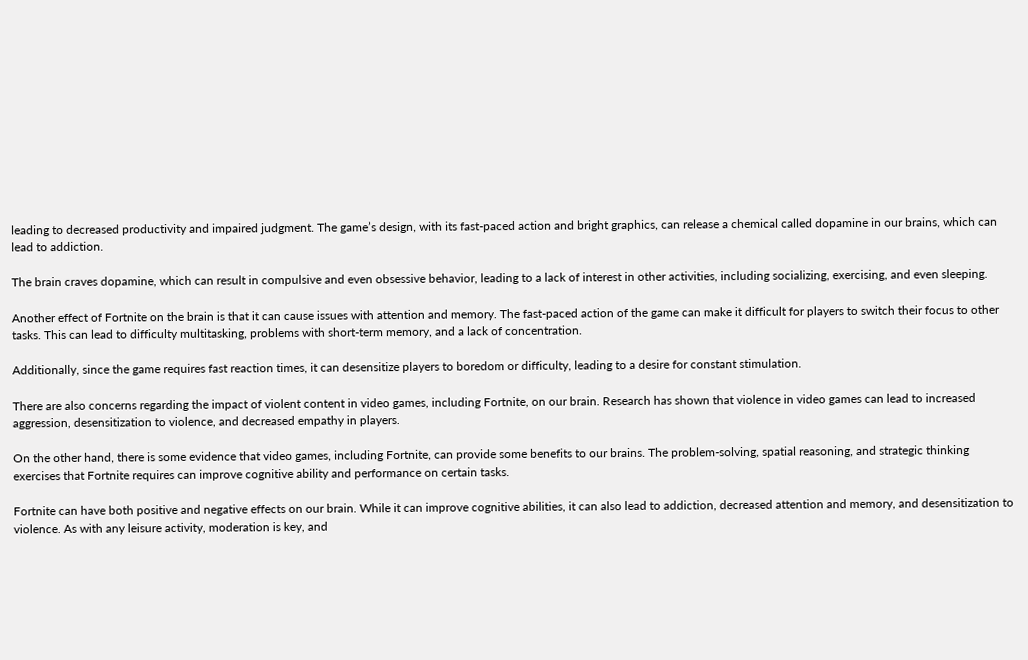leading to decreased productivity and impaired judgment. The game’s design, with its fast-paced action and bright graphics, can release a chemical called dopamine in our brains, which can lead to addiction.

The brain craves dopamine, which can result in compulsive and even obsessive behavior, leading to a lack of interest in other activities, including socializing, exercising, and even sleeping.

Another effect of Fortnite on the brain is that it can cause issues with attention and memory. The fast-paced action of the game can make it difficult for players to switch their focus to other tasks. This can lead to difficulty multitasking, problems with short-term memory, and a lack of concentration.

Additionally, since the game requires fast reaction times, it can desensitize players to boredom or difficulty, leading to a desire for constant stimulation.

There are also concerns regarding the impact of violent content in video games, including Fortnite, on our brain. Research has shown that violence in video games can lead to increased aggression, desensitization to violence, and decreased empathy in players.

On the other hand, there is some evidence that video games, including Fortnite, can provide some benefits to our brains. The problem-solving, spatial reasoning, and strategic thinking exercises that Fortnite requires can improve cognitive ability and performance on certain tasks.

Fortnite can have both positive and negative effects on our brain. While it can improve cognitive abilities, it can also lead to addiction, decreased attention and memory, and desensitization to violence. As with any leisure activity, moderation is key, and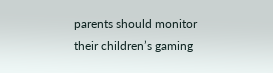parents should monitor their children’s gaming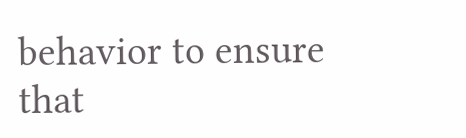behavior to ensure that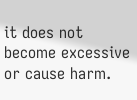it does not become excessive or cause harm.